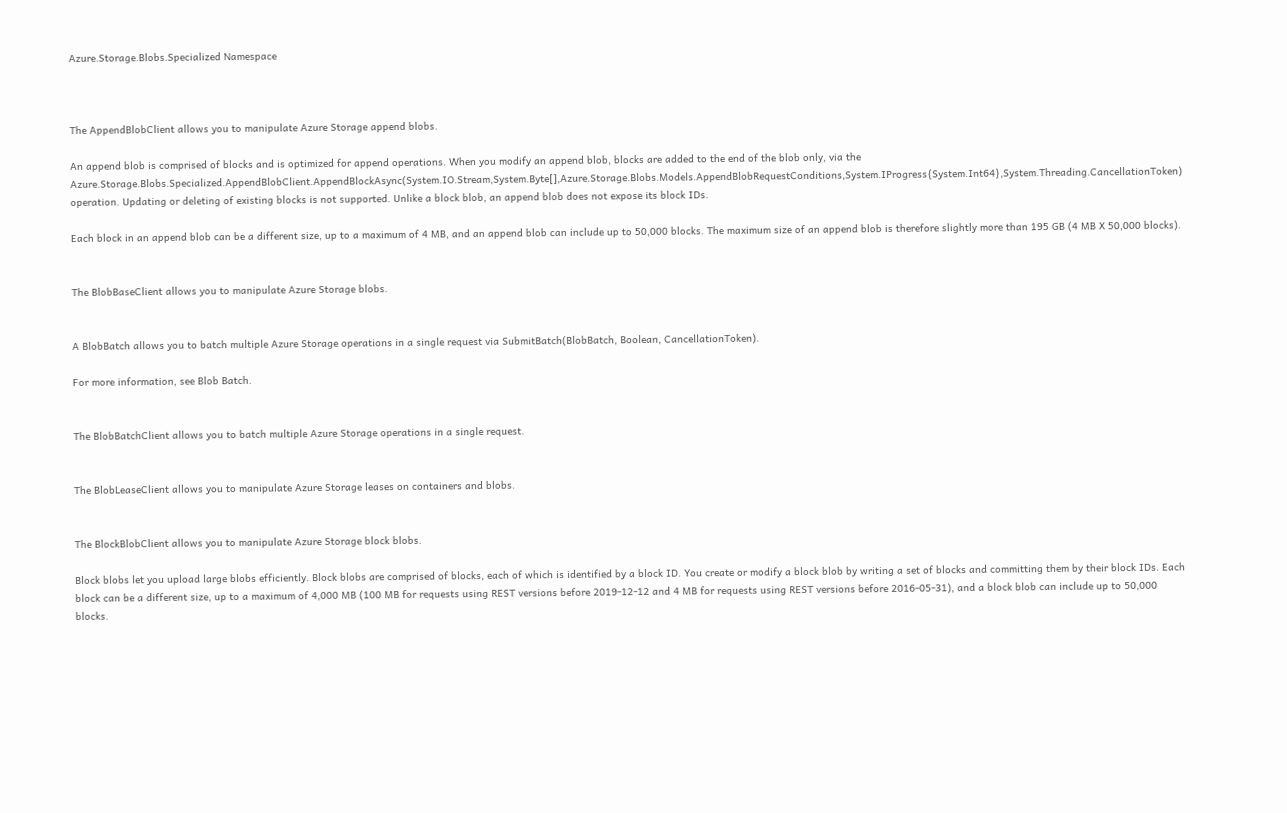Azure.Storage.Blobs.Specialized Namespace



The AppendBlobClient allows you to manipulate Azure Storage append blobs.

An append blob is comprised of blocks and is optimized for append operations. When you modify an append blob, blocks are added to the end of the blob only, via the Azure.Storage.Blobs.Specialized.AppendBlobClient.AppendBlockAsync(System.IO.Stream,System.Byte[],Azure.Storage.Blobs.Models.AppendBlobRequestConditions,System.IProgress{System.Int64},System.Threading.CancellationToken) operation. Updating or deleting of existing blocks is not supported. Unlike a block blob, an append blob does not expose its block IDs.

Each block in an append blob can be a different size, up to a maximum of 4 MB, and an append blob can include up to 50,000 blocks. The maximum size of an append blob is therefore slightly more than 195 GB (4 MB X 50,000 blocks).


The BlobBaseClient allows you to manipulate Azure Storage blobs.


A BlobBatch allows you to batch multiple Azure Storage operations in a single request via SubmitBatch(BlobBatch, Boolean, CancellationToken).

For more information, see Blob Batch.


The BlobBatchClient allows you to batch multiple Azure Storage operations in a single request.


The BlobLeaseClient allows you to manipulate Azure Storage leases on containers and blobs.


The BlockBlobClient allows you to manipulate Azure Storage block blobs.

Block blobs let you upload large blobs efficiently. Block blobs are comprised of blocks, each of which is identified by a block ID. You create or modify a block blob by writing a set of blocks and committing them by their block IDs. Each block can be a different size, up to a maximum of 4,000 MB (100 MB for requests using REST versions before 2019-12-12 and 4 MB for requests using REST versions before 2016-05-31), and a block blob can include up to 50,000 blocks.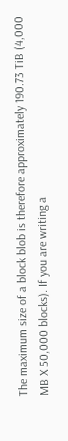The maximum size of a block blob is therefore approximately 190.73 TiB (4,000 MB X 50,000 blocks). If you are writing a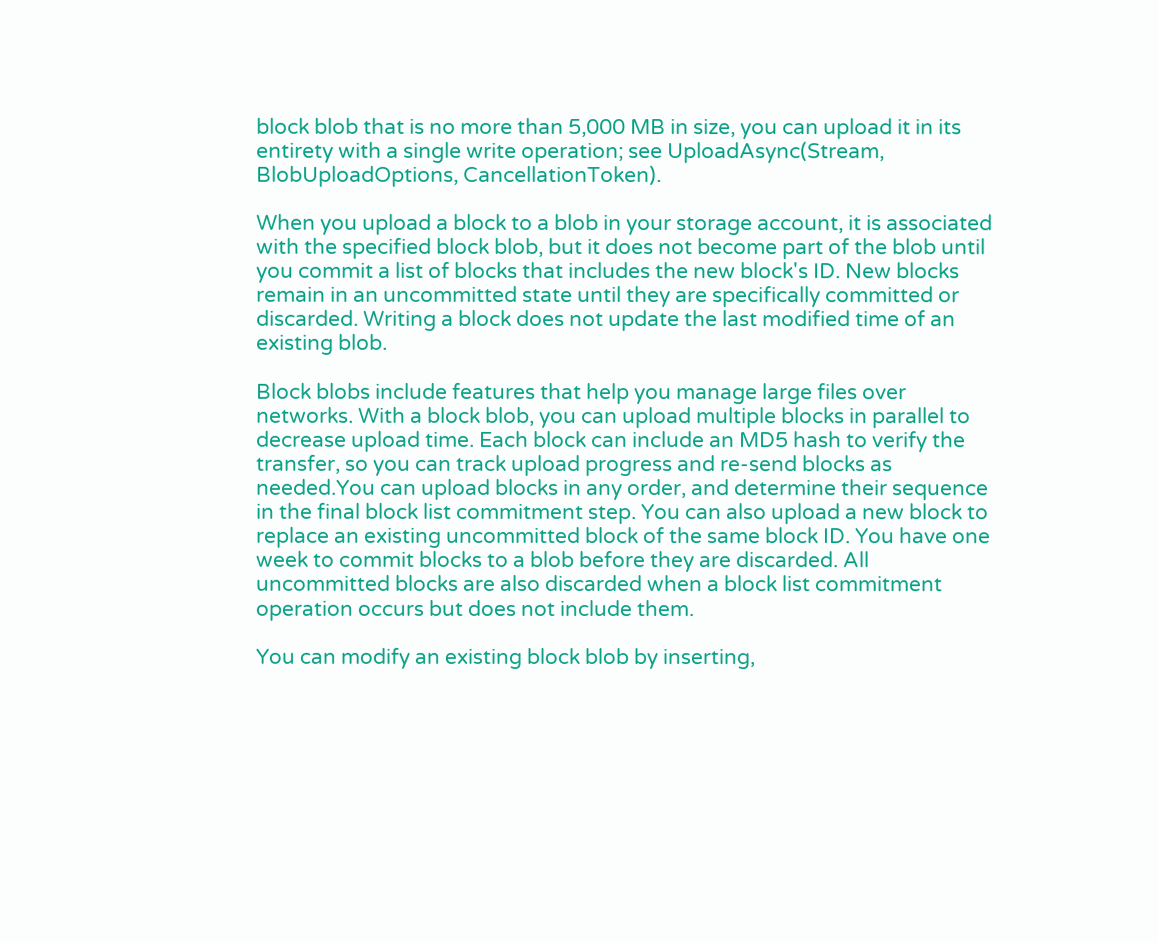block blob that is no more than 5,000 MB in size, you can upload it in its entirety with a single write operation; see UploadAsync(Stream, BlobUploadOptions, CancellationToken).

When you upload a block to a blob in your storage account, it is associated with the specified block blob, but it does not become part of the blob until you commit a list of blocks that includes the new block's ID. New blocks remain in an uncommitted state until they are specifically committed or discarded. Writing a block does not update the last modified time of an existing blob.

Block blobs include features that help you manage large files over networks. With a block blob, you can upload multiple blocks in parallel to decrease upload time. Each block can include an MD5 hash to verify the transfer, so you can track upload progress and re-send blocks as needed.You can upload blocks in any order, and determine their sequence in the final block list commitment step. You can also upload a new block to replace an existing uncommitted block of the same block ID. You have one week to commit blocks to a blob before they are discarded. All uncommitted blocks are also discarded when a block list commitment operation occurs but does not include them.

You can modify an existing block blob by inserting,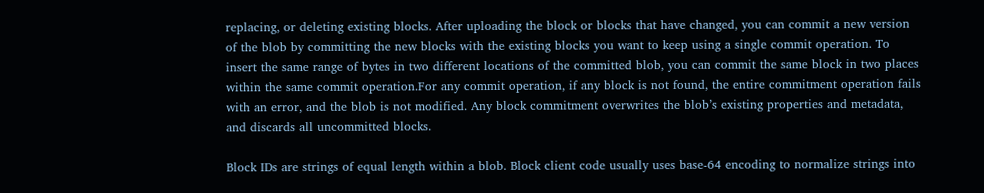replacing, or deleting existing blocks. After uploading the block or blocks that have changed, you can commit a new version of the blob by committing the new blocks with the existing blocks you want to keep using a single commit operation. To insert the same range of bytes in two different locations of the committed blob, you can commit the same block in two places within the same commit operation.For any commit operation, if any block is not found, the entire commitment operation fails with an error, and the blob is not modified. Any block commitment overwrites the blob’s existing properties and metadata, and discards all uncommitted blocks.

Block IDs are strings of equal length within a blob. Block client code usually uses base-64 encoding to normalize strings into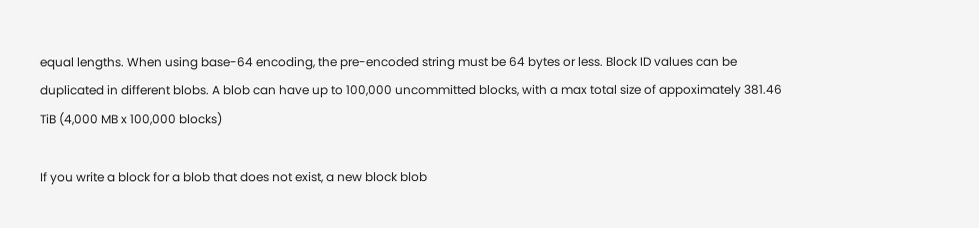equal lengths. When using base-64 encoding, the pre-encoded string must be 64 bytes or less. Block ID values can be duplicated in different blobs. A blob can have up to 100,000 uncommitted blocks, with a max total size of appoximately 381.46 TiB (4,000 MB x 100,000 blocks)

If you write a block for a blob that does not exist, a new block blob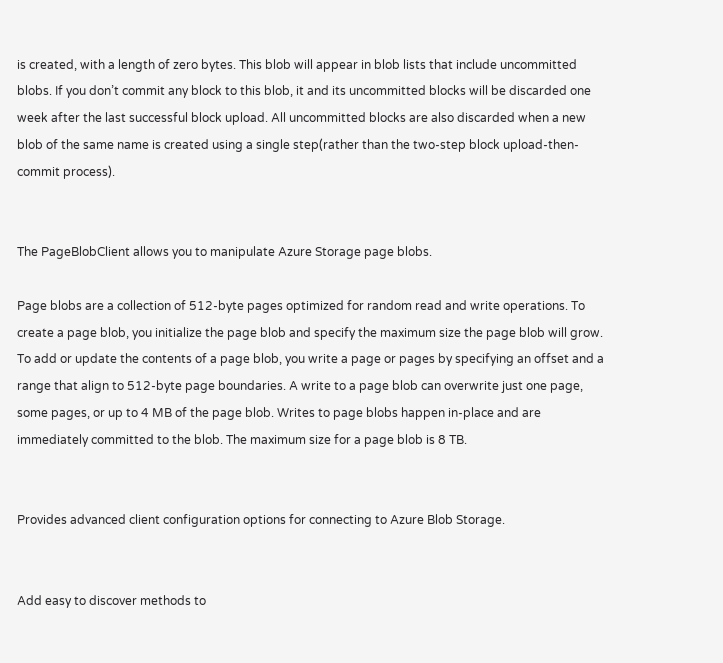is created, with a length of zero bytes. This blob will appear in blob lists that include uncommitted blobs. If you don’t commit any block to this blob, it and its uncommitted blocks will be discarded one week after the last successful block upload. All uncommitted blocks are also discarded when a new blob of the same name is created using a single step(rather than the two-step block upload-then-commit process).


The PageBlobClient allows you to manipulate Azure Storage page blobs.

Page blobs are a collection of 512-byte pages optimized for random read and write operations. To create a page blob, you initialize the page blob and specify the maximum size the page blob will grow. To add or update the contents of a page blob, you write a page or pages by specifying an offset and a range that align to 512-byte page boundaries. A write to a page blob can overwrite just one page, some pages, or up to 4 MB of the page blob. Writes to page blobs happen in-place and are immediately committed to the blob. The maximum size for a page blob is 8 TB.


Provides advanced client configuration options for connecting to Azure Blob Storage.


Add easy to discover methods to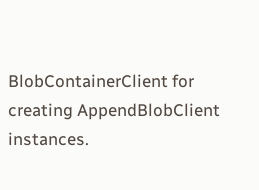BlobContainerClient for creating AppendBlobClient instances.